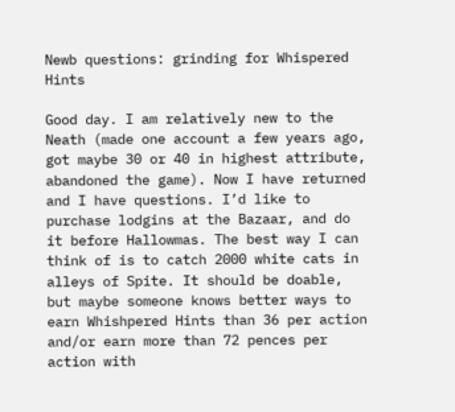Newb questions: grinding for Whispered Hints

Good day. I am relatively new to the Neath (made one account a few years ago, got maybe 30 or 40 in highest attribute, abandoned the game). Now I have returned and I have questions. I’d like to purchase lodgins at the Bazaar, and do it before Hallowmas. The best way I can think of is to catch 2000 white cats in alleys of Spite. It should be doable, but maybe someone knows better ways to earn Whishpered Hints than 36 per action and/or earn more than 72 pences per action with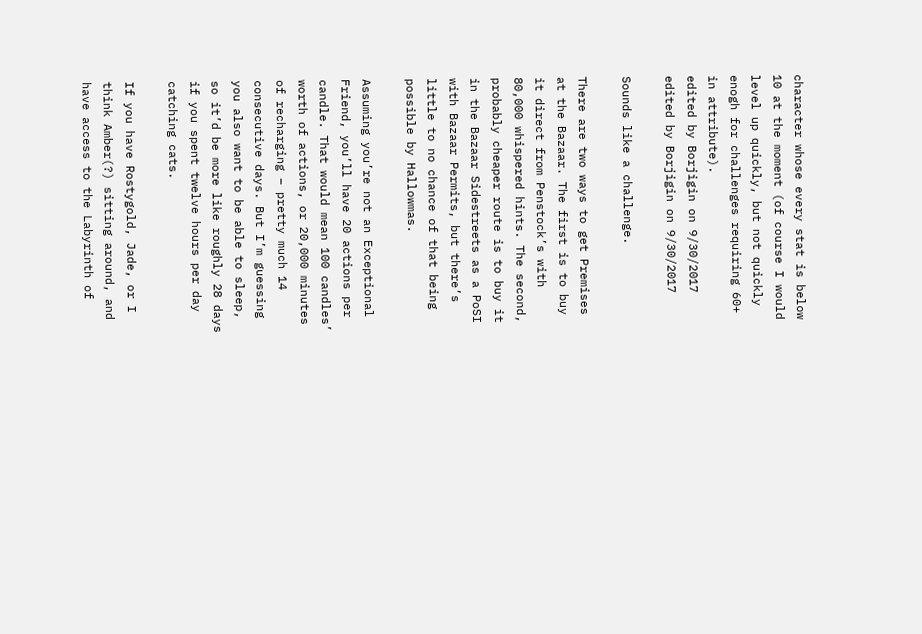character whose every stat is below 10 at the moment (of course I would level up quickly, but not quickly enogh for challenges requiring 60+ in attribute).
edited by Borjigin on 9/30/2017
edited by Borjigin on 9/30/2017

Sounds like a challenge.

There are two ways to get Premises at the Bazaar. The first is to buy it direct from Penstock’s with 80,000 whispered hints. The second, probably cheaper route is to buy it in the Bazaar Sidestreets as a PoSI with Bazaar Permits, but there’s little to no chance of that being possible by Hallowmas.

Assuming you’re not an Exceptional Friend, you’ll have 20 actions per candle. That would mean 100 candles’ worth of actions, or 20,000 minutes of recharging – pretty much 14 consecutive days. But I’m guessing you also want to be able to sleep, so it’d be more like roughly 28 days if you spent twelve hours per day catching cats.

If you have Rostygold, Jade, or I think Amber(?) sitting around, and have access to the Labyrinth of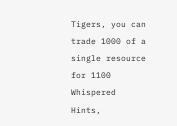Tigers, you can trade 1000 of a single resource for 1100 Whispered Hints,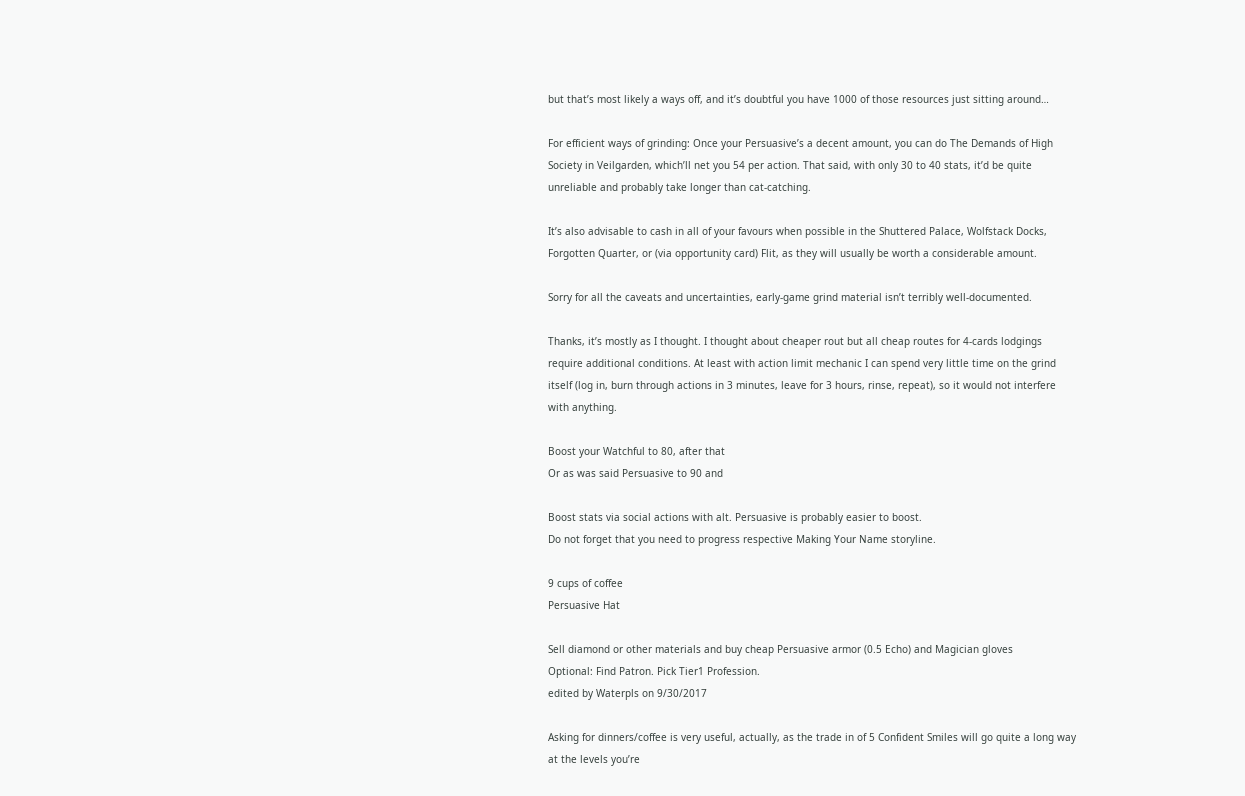but that’s most likely a ways off, and it’s doubtful you have 1000 of those resources just sitting around…

For efficient ways of grinding: Once your Persuasive’s a decent amount, you can do The Demands of High Society in Veilgarden, which’ll net you 54 per action. That said, with only 30 to 40 stats, it’d be quite unreliable and probably take longer than cat-catching.

It’s also advisable to cash in all of your favours when possible in the Shuttered Palace, Wolfstack Docks, Forgotten Quarter, or (via opportunity card) Flit, as they will usually be worth a considerable amount.

Sorry for all the caveats and uncertainties, early-game grind material isn’t terribly well-documented.

Thanks, it’s mostly as I thought. I thought about cheaper rout but all cheap routes for 4-cards lodgings require additional conditions. At least with action limit mechanic I can spend very little time on the grind itself (log in, burn through actions in 3 minutes, leave for 3 hours, rinse, repeat), so it would not interfere with anything.

Boost your Watchful to 80, after that
Or as was said Persuasive to 90 and

Boost stats via social actions with alt. Persuasive is probably easier to boost.
Do not forget that you need to progress respective Making Your Name storyline.

9 cups of coffee
Persuasive Hat

Sell diamond or other materials and buy cheap Persuasive armor (0.5 Echo) and Magician gloves
Optional: Find Patron. Pick Tier1 Profession.
edited by Waterpls on 9/30/2017

Asking for dinners/coffee is very useful, actually, as the trade in of 5 Confident Smiles will go quite a long way at the levels you’re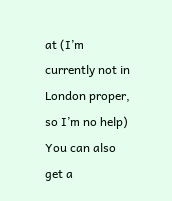at (I’m currently not in London proper, so I’m no help) You can also get a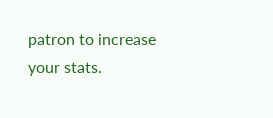patron to increase your stats.